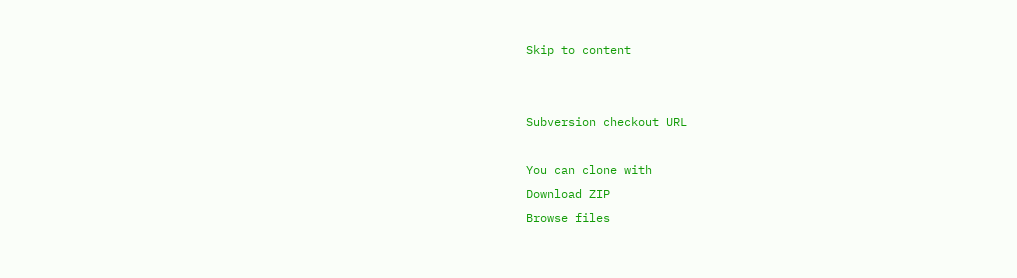Skip to content


Subversion checkout URL

You can clone with
Download ZIP
Browse files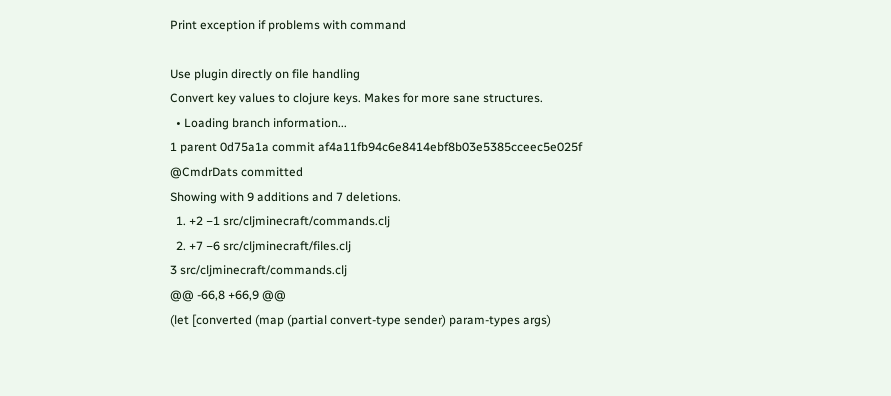Print exception if problems with command

Use plugin directly on file handling
Convert key values to clojure keys. Makes for more sane structures.
  • Loading branch information...
1 parent 0d75a1a commit af4a11fb94c6e8414ebf8b03e5385cceec5e025f @CmdrDats committed
Showing with 9 additions and 7 deletions.
  1. +2 −1 src/cljminecraft/commands.clj
  2. +7 −6 src/cljminecraft/files.clj
3 src/cljminecraft/commands.clj
@@ -66,8 +66,9 @@
(let [converted (map (partial convert-type sender) param-types args)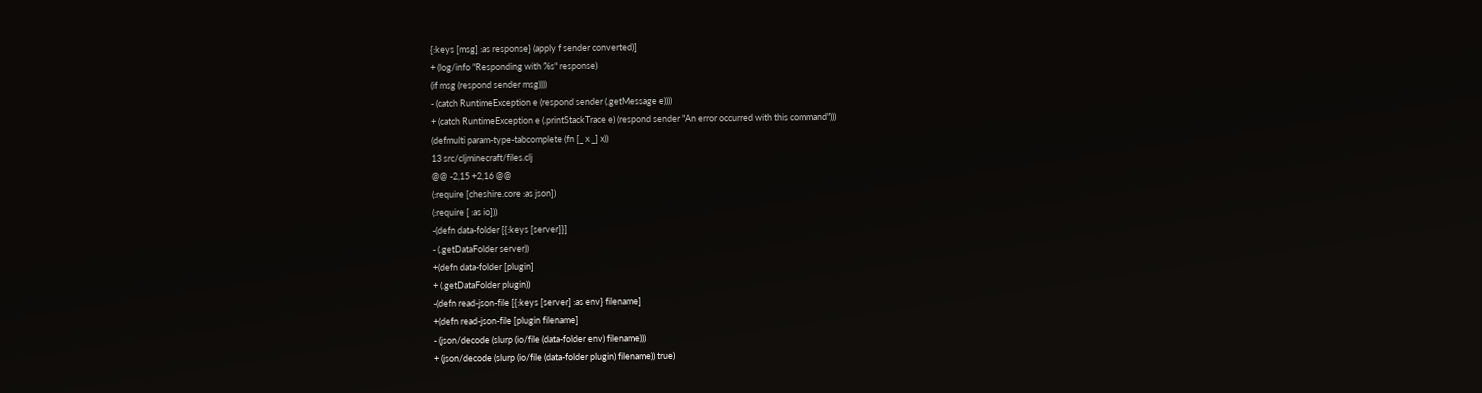{:keys [msg] :as response} (apply f sender converted)]
+ (log/info "Responding with %s" response)
(if msg (respond sender msg))))
- (catch RuntimeException e (respond sender (.getMessage e))))
+ (catch RuntimeException e (.printStackTrace e) (respond sender "An error occurred with this command")))
(defmulti param-type-tabcomplete (fn [_ x _] x))
13 src/cljminecraft/files.clj
@@ -2,15 +2,16 @@
(:require [cheshire.core :as json])
(:require [ :as io]))
-(defn data-folder [{:keys [server]}]
- (.getDataFolder server))
+(defn data-folder [plugin]
+ (.getDataFolder plugin))
-(defn read-json-file [{:keys [server] :as env} filename]
+(defn read-json-file [plugin filename]
- (json/decode (slurp (io/file (data-folder env) filename)))
+ (json/decode (slurp (io/file (data-folder plugin) filename)) true)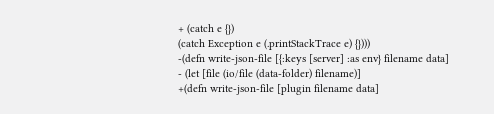+ (catch e {})
(catch Exception e (.printStackTrace e) {})))
-(defn write-json-file [{:keys [server] :as env} filename data]
- (let [file (io/file (data-folder) filename)]
+(defn write-json-file [plugin filename data]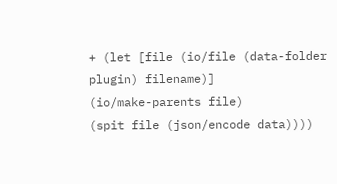+ (let [file (io/file (data-folder plugin) filename)]
(io/make-parents file)
(spit file (json/encode data))))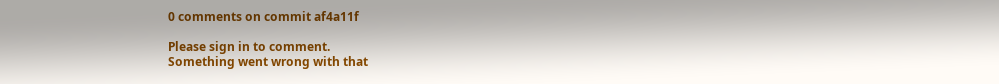0 comments on commit af4a11f

Please sign in to comment.
Something went wrong with that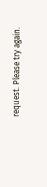request. Please try again.